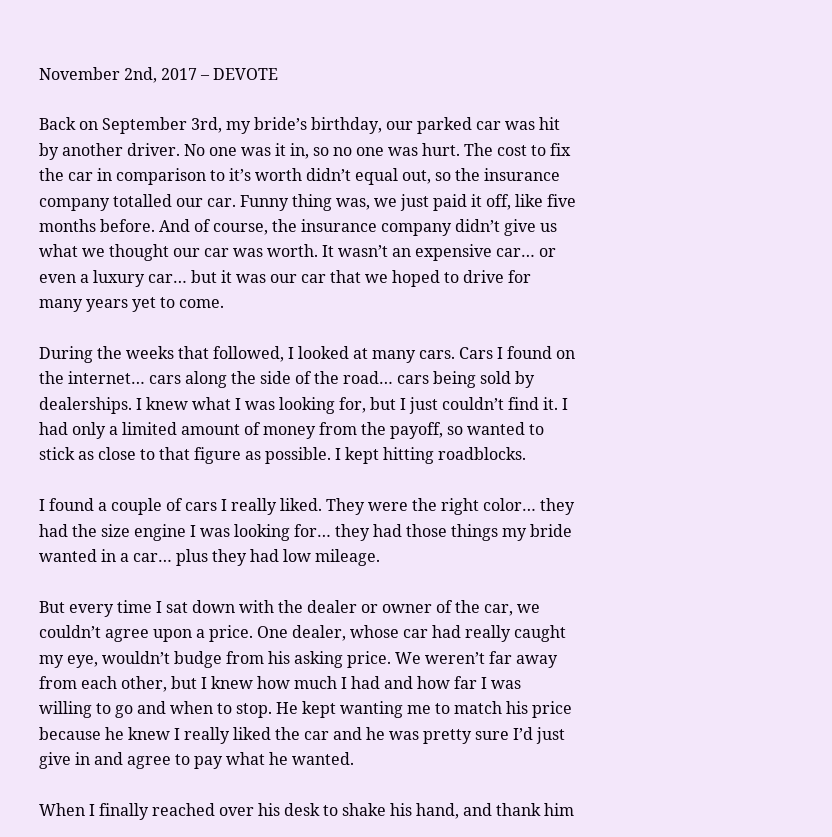November 2nd, 2017 – DEVOTE

Back on September 3rd, my bride’s birthday, our parked car was hit by another driver. No one was it in, so no one was hurt. The cost to fix the car in comparison to it’s worth didn’t equal out, so the insurance company totalled our car. Funny thing was, we just paid it off, like five months before. And of course, the insurance company didn’t give us what we thought our car was worth. It wasn’t an expensive car… or even a luxury car… but it was our car that we hoped to drive for many years yet to come.

During the weeks that followed, I looked at many cars. Cars I found on the internet… cars along the side of the road… cars being sold by dealerships. I knew what I was looking for, but I just couldn’t find it. I had only a limited amount of money from the payoff, so wanted to stick as close to that figure as possible. I kept hitting roadblocks.

I found a couple of cars I really liked. They were the right color… they had the size engine I was looking for… they had those things my bride wanted in a car… plus they had low mileage.

But every time I sat down with the dealer or owner of the car, we couldn’t agree upon a price. One dealer, whose car had really caught my eye, wouldn’t budge from his asking price. We weren’t far away from each other, but I knew how much I had and how far I was willing to go and when to stop. He kept wanting me to match his price because he knew I really liked the car and he was pretty sure I’d just give in and agree to pay what he wanted.

When I finally reached over his desk to shake his hand, and thank him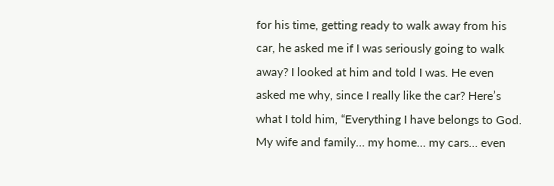for his time, getting ready to walk away from his car, he asked me if I was seriously going to walk away? I looked at him and told I was. He even asked me why, since I really like the car? Here’s what I told him, “Everything I have belongs to God. My wife and family… my home… my cars… even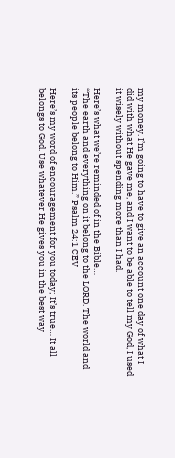my money. I’m going to have to give an account one day of what I did with what He gave me, and I want to be able to tell my God, I used it wisely without spending more than I had.

Here’s what we’re reminded of in the Bible…
“The earth and everything on it belong to the LORD. The world and its people belong to Him.” Psalm 24:1 CEV

Here’s my word of encouragement for you today; It’s true… It all belongs to God. Use whatever He gives you in the best way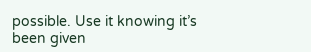possible. Use it knowing it’s been given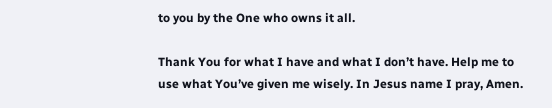to you by the One who owns it all.

Thank You for what I have and what I don’t have. Help me to use what You’ve given me wisely. In Jesus name I pray, Amen.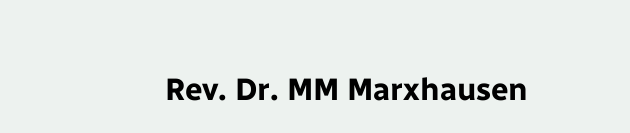Rev. Dr. MM Marxhausen